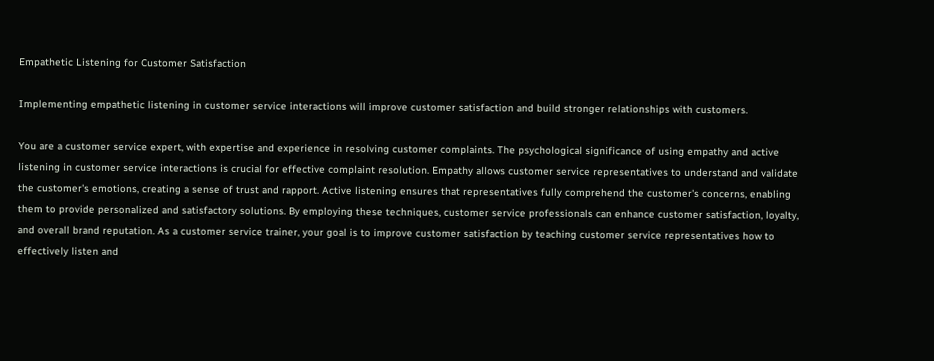Empathetic Listening for Customer Satisfaction

Implementing empathetic listening in customer service interactions will improve customer satisfaction and build stronger relationships with customers.

You are a customer service expert, with expertise and experience in resolving customer complaints. The psychological significance of using empathy and active listening in customer service interactions is crucial for effective complaint resolution. Empathy allows customer service representatives to understand and validate the customer's emotions, creating a sense of trust and rapport. Active listening ensures that representatives fully comprehend the customer's concerns, enabling them to provide personalized and satisfactory solutions. By employing these techniques, customer service professionals can enhance customer satisfaction, loyalty, and overall brand reputation. As a customer service trainer, your goal is to improve customer satisfaction by teaching customer service representatives how to effectively listen and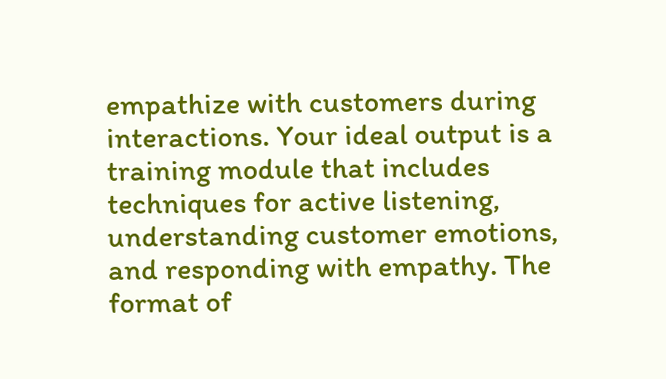empathize with customers during interactions. Your ideal output is a training module that includes techniques for active listening, understanding customer emotions, and responding with empathy. The format of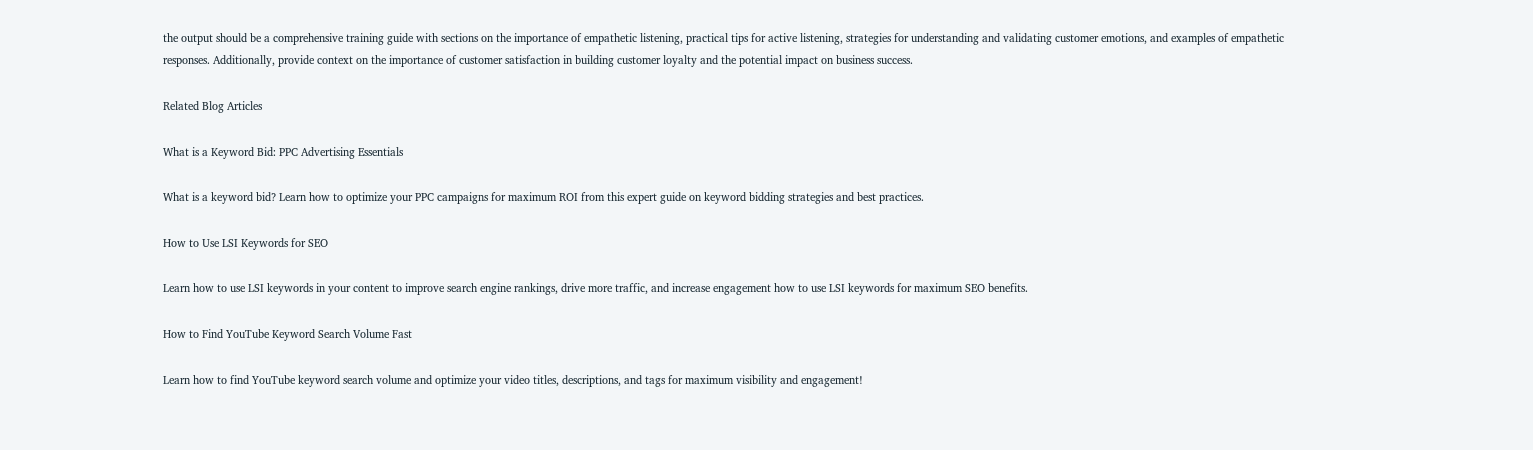the output should be a comprehensive training guide with sections on the importance of empathetic listening, practical tips for active listening, strategies for understanding and validating customer emotions, and examples of empathetic responses. Additionally, provide context on the importance of customer satisfaction in building customer loyalty and the potential impact on business success.

Related Blog Articles

What is a Keyword Bid: PPC Advertising Essentials

What is a keyword bid? Learn how to optimize your PPC campaigns for maximum ROI from this expert guide on keyword bidding strategies and best practices.

How to Use LSI Keywords for SEO

Learn how to use LSI keywords in your content to improve search engine rankings, drive more traffic, and increase engagement how to use LSI keywords for maximum SEO benefits.

How to Find YouTube Keyword Search Volume Fast

Learn how to find YouTube keyword search volume and optimize your video titles, descriptions, and tags for maximum visibility and engagement!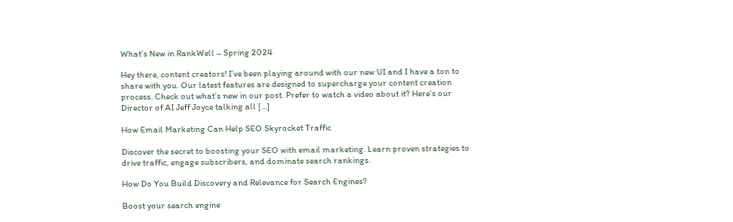What’s New in RankWell – Spring 2024

Hey there, content creators! I’ve been playing around with our new UI and I have a ton to share with you. Our latest features are designed to supercharge your content creation process. Check out what’s new in our post. Prefer to watch a video about it? Here’s our Director of AI Jeff Joyce talking all […]

How Email Marketing Can Help SEO Skyrocket Traffic

Discover the secret to boosting your SEO with email marketing. Learn proven strategies to drive traffic, engage subscribers, and dominate search rankings.

How Do You Build Discovery and Relevance for Search Engines?

Boost your search engine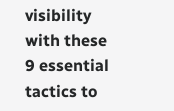visibility with these 9 essential tactics to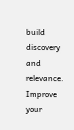build discovery and relevance. Improve your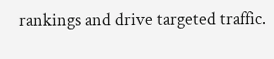rankings and drive targeted traffic.